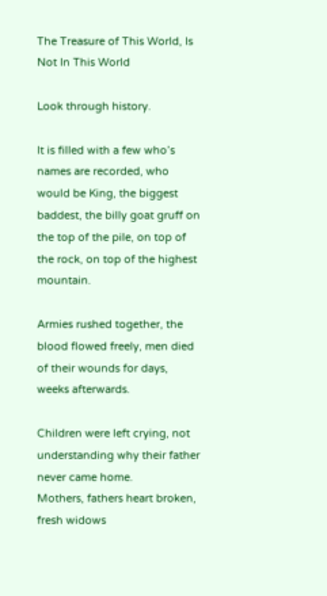The Treasure of This World, Is Not In This World

Look through history.

It is filled with a few who’s names are recorded, who would be King, the biggest baddest, the billy goat gruff on the top of the pile, on top of the rock, on top of the highest mountain.

Armies rushed together, the blood flowed freely, men died of their wounds for days, weeks afterwards.

Children were left crying, not understanding why their father never came home.
Mothers, fathers heart broken, fresh widows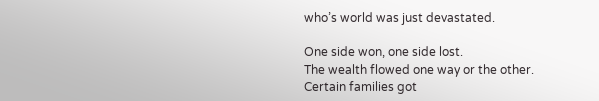who’s world was just devastated.

One side won, one side lost.
The wealth flowed one way or the other.
Certain families got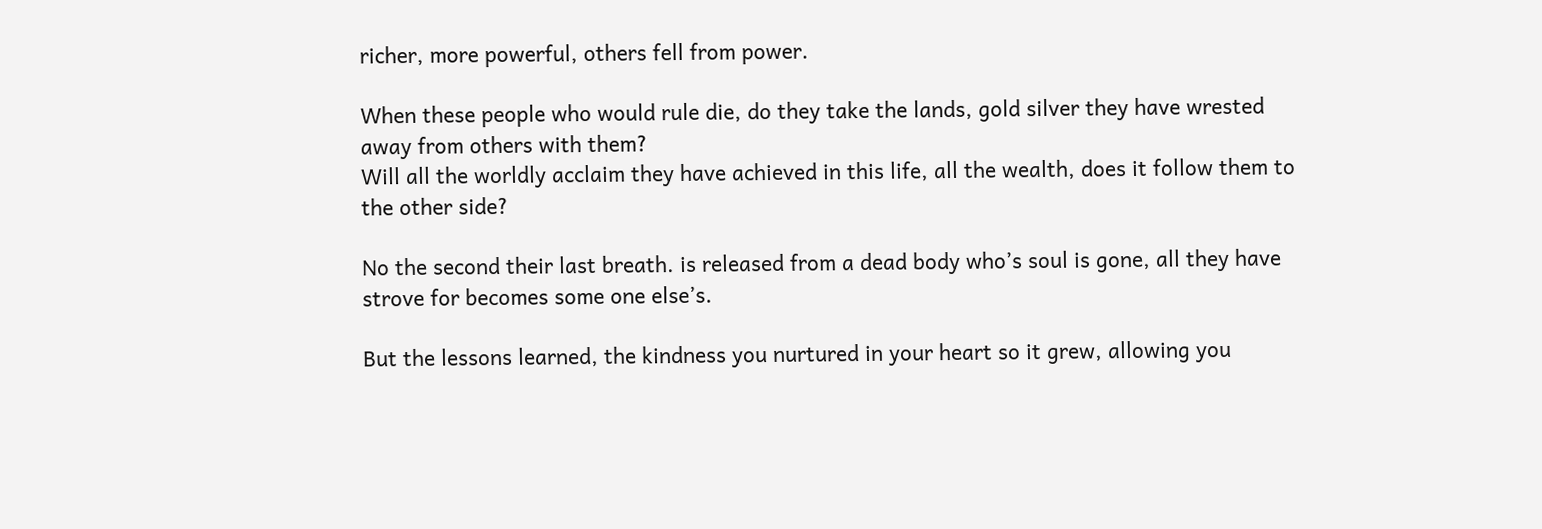richer, more powerful, others fell from power.

When these people who would rule die, do they take the lands, gold silver they have wrested away from others with them?
Will all the worldly acclaim they have achieved in this life, all the wealth, does it follow them to the other side?

No the second their last breath. is released from a dead body who’s soul is gone, all they have strove for becomes some one else’s.

But the lessons learned, the kindness you nurtured in your heart so it grew, allowing you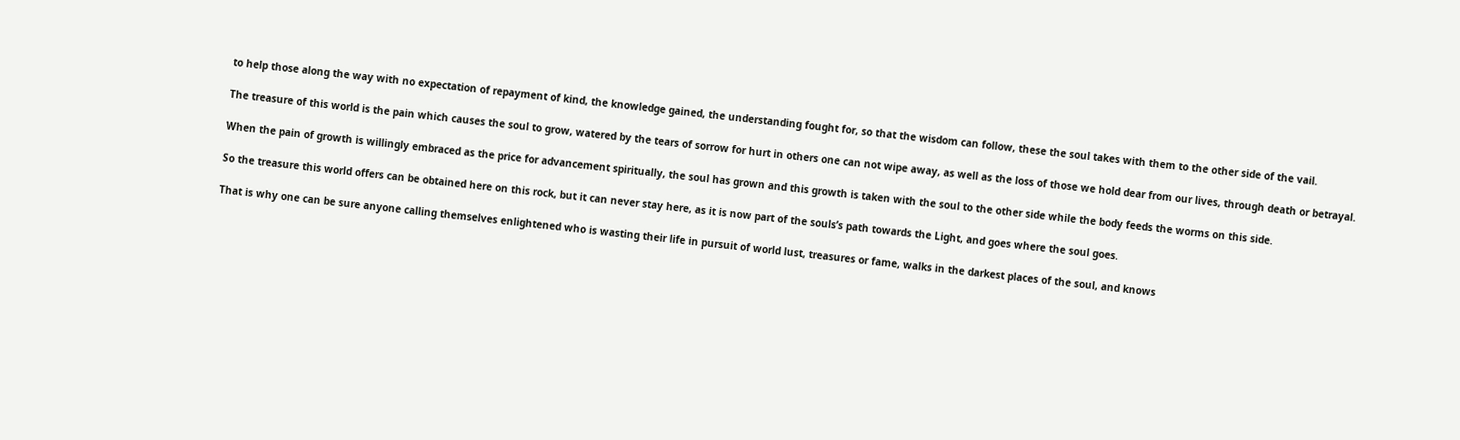to help those along the way with no expectation of repayment of kind, the knowledge gained, the understanding fought for, so that the wisdom can follow, these the soul takes with them to the other side of the vail.

The treasure of this world is the pain which causes the soul to grow, watered by the tears of sorrow for hurt in others one can not wipe away, as well as the loss of those we hold dear from our lives, through death or betrayal.

When the pain of growth is willingly embraced as the price for advancement spiritually, the soul has grown and this growth is taken with the soul to the other side while the body feeds the worms on this side.

So the treasure this world offers can be obtained here on this rock, but it can never stay here, as it is now part of the souls’s path towards the Light, and goes where the soul goes.

That is why one can be sure anyone calling themselves enlightened who is wasting their life in pursuit of world lust, treasures or fame, walks in the darkest places of the soul, and knows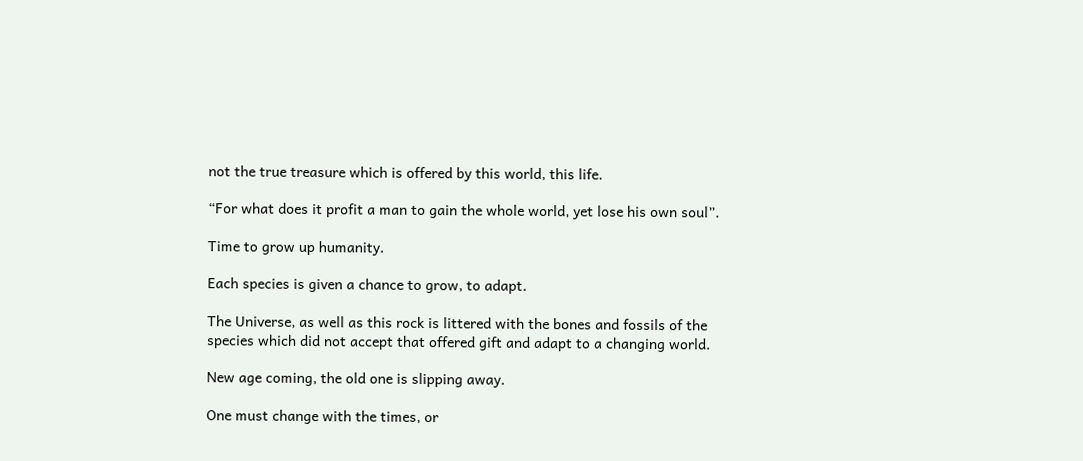not the true treasure which is offered by this world, this life.

“For what does it profit a man to gain the whole world, yet lose his own soul”.

Time to grow up humanity.

Each species is given a chance to grow, to adapt.

The Universe, as well as this rock is littered with the bones and fossils of the species which did not accept that offered gift and adapt to a changing world.

New age coming, the old one is slipping away.

One must change with the times, or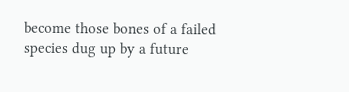become those bones of a failed species dug up by a future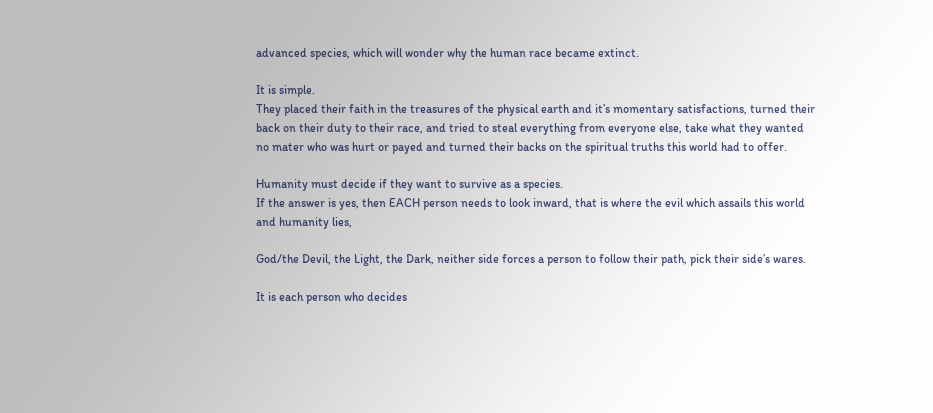advanced species, which will wonder why the human race became extinct.

It is simple.
They placed their faith in the treasures of the physical earth and it’s momentary satisfactions, turned their back on their duty to their race, and tried to steal everything from everyone else, take what they wanted no mater who was hurt or payed and turned their backs on the spiritual truths this world had to offer.

Humanity must decide if they want to survive as a species.
If the answer is yes, then EACH person needs to look inward, that is where the evil which assails this world and humanity lies,

God/the Devil, the Light, the Dark, neither side forces a person to follow their path, pick their side’s wares.

It is each person who decides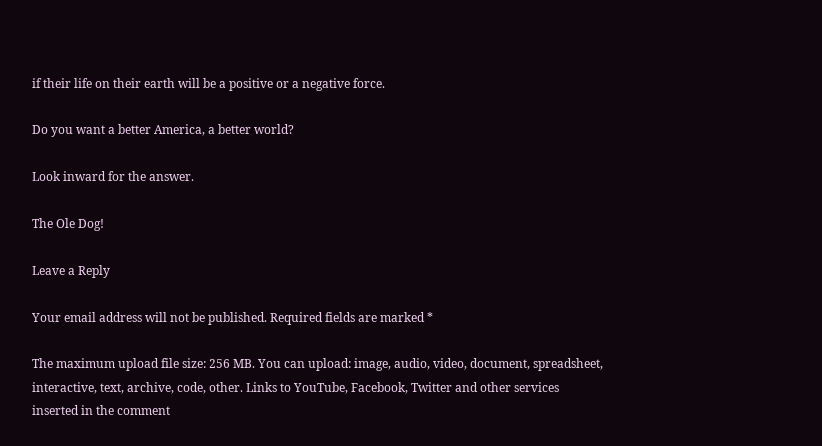if their life on their earth will be a positive or a negative force.

Do you want a better America, a better world?

Look inward for the answer.

The Ole Dog!

Leave a Reply

Your email address will not be published. Required fields are marked *

The maximum upload file size: 256 MB. You can upload: image, audio, video, document, spreadsheet, interactive, text, archive, code, other. Links to YouTube, Facebook, Twitter and other services inserted in the comment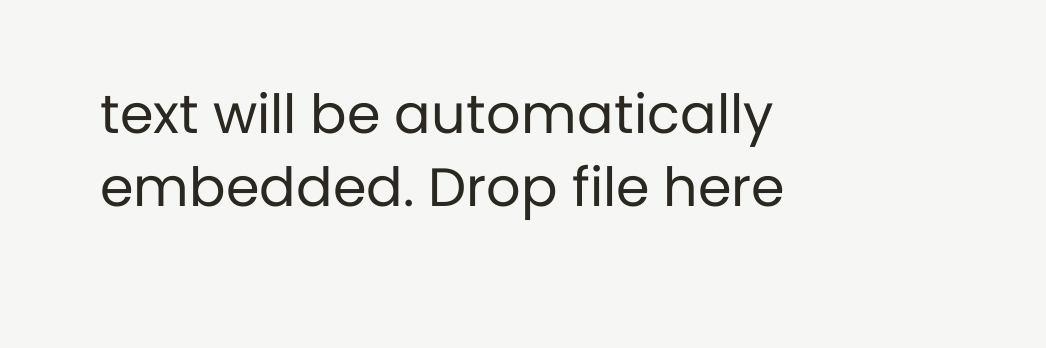text will be automatically embedded. Drop file here